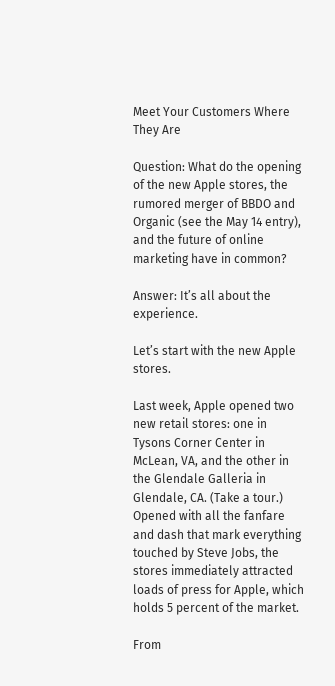Meet Your Customers Where They Are

Question: What do the opening of the new Apple stores, the rumored merger of BBDO and Organic (see the May 14 entry), and the future of online marketing have in common?

Answer: It’s all about the experience.

Let’s start with the new Apple stores.

Last week, Apple opened two new retail stores: one in Tysons Corner Center in McLean, VA, and the other in the Glendale Galleria in Glendale, CA. (Take a tour.) Opened with all the fanfare and dash that mark everything touched by Steve Jobs, the stores immediately attracted loads of press for Apple, which holds 5 percent of the market.

From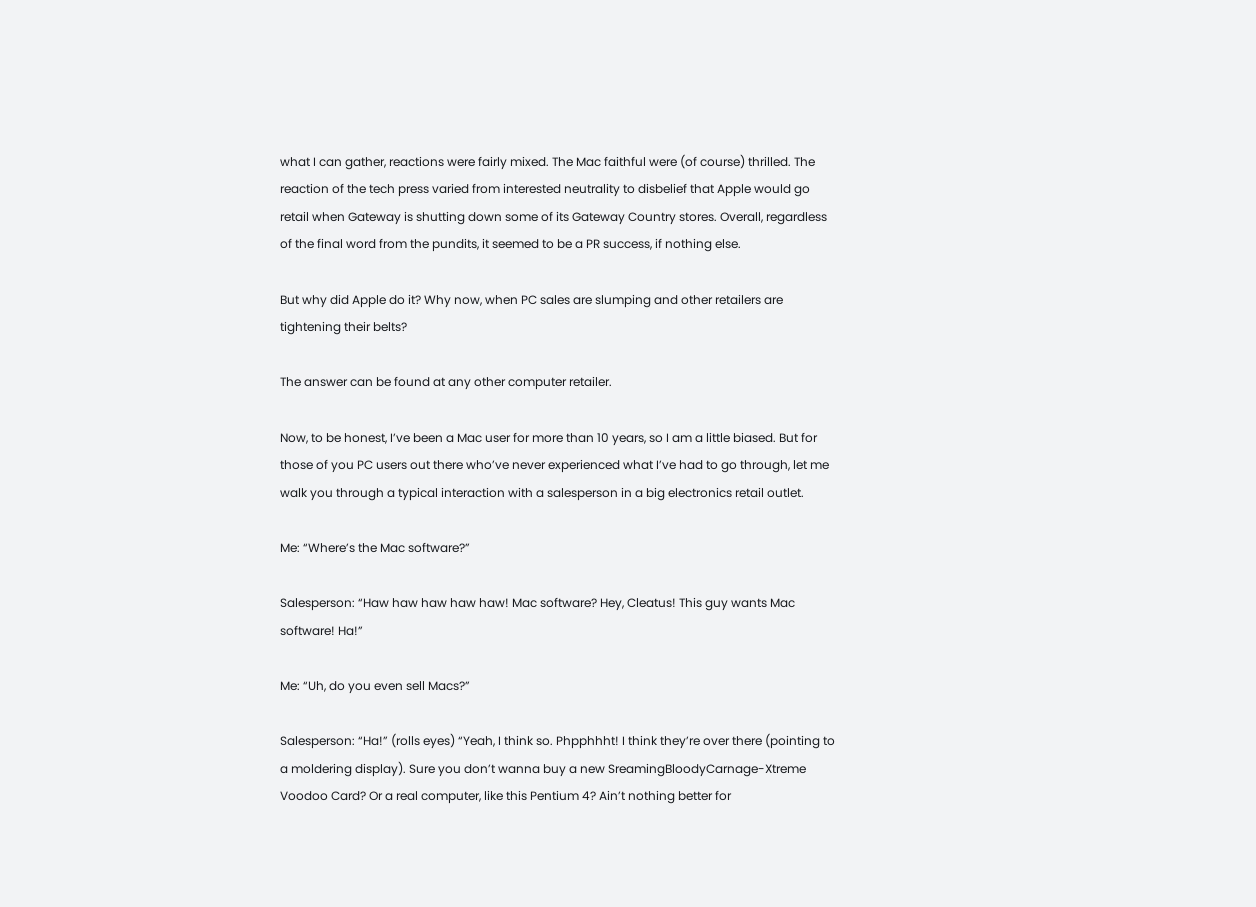what I can gather, reactions were fairly mixed. The Mac faithful were (of course) thrilled. The reaction of the tech press varied from interested neutrality to disbelief that Apple would go retail when Gateway is shutting down some of its Gateway Country stores. Overall, regardless of the final word from the pundits, it seemed to be a PR success, if nothing else.

But why did Apple do it? Why now, when PC sales are slumping and other retailers are tightening their belts?

The answer can be found at any other computer retailer.

Now, to be honest, I’ve been a Mac user for more than 10 years, so I am a little biased. But for those of you PC users out there who’ve never experienced what I’ve had to go through, let me walk you through a typical interaction with a salesperson in a big electronics retail outlet.

Me: “Where’s the Mac software?”

Salesperson: “Haw haw haw haw haw! Mac software? Hey, Cleatus! This guy wants Mac software! Ha!”

Me: “Uh, do you even sell Macs?”

Salesperson: “Ha!” (rolls eyes) “Yeah, I think so. Phpphhht! I think they’re over there (pointing to a moldering display). Sure you don’t wanna buy a new SreamingBloodyCarnage-Xtreme Voodoo Card? Or a real computer, like this Pentium 4? Ain’t nothing better for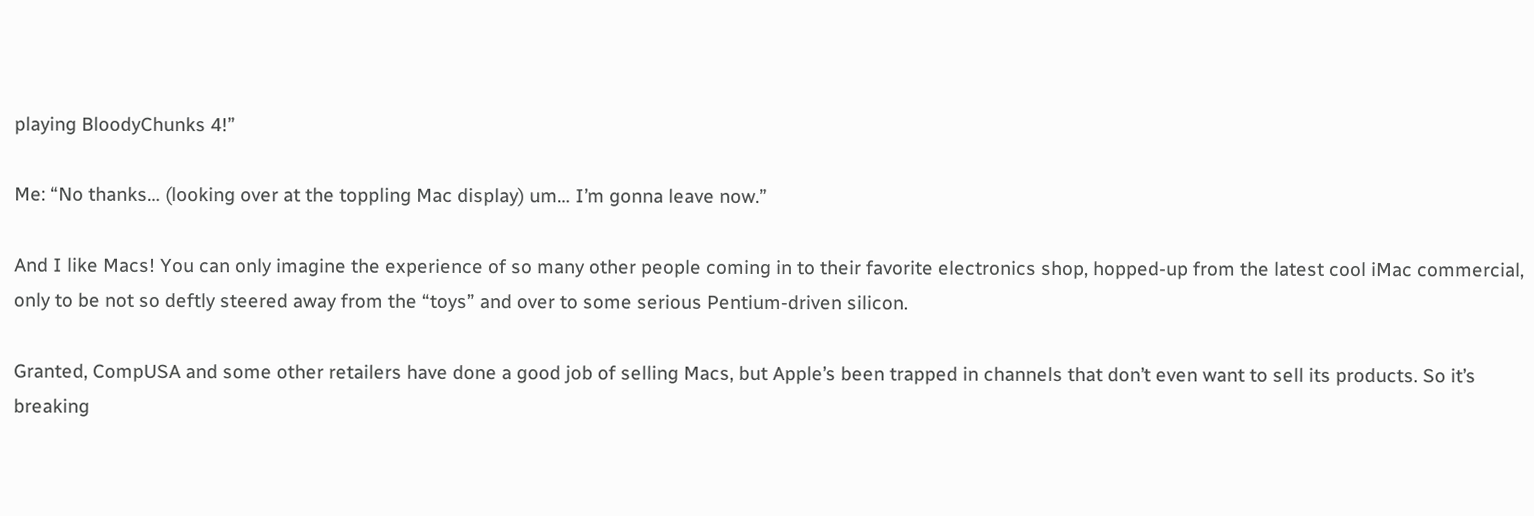playing BloodyChunks 4!”

Me: “No thanks… (looking over at the toppling Mac display) um… I’m gonna leave now.”

And I like Macs! You can only imagine the experience of so many other people coming in to their favorite electronics shop, hopped-up from the latest cool iMac commercial, only to be not so deftly steered away from the “toys” and over to some serious Pentium-driven silicon.

Granted, CompUSA and some other retailers have done a good job of selling Macs, but Apple’s been trapped in channels that don’t even want to sell its products. So it’s breaking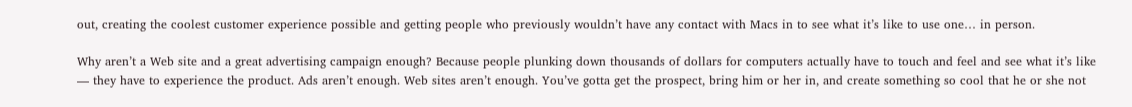out, creating the coolest customer experience possible and getting people who previously wouldn’t have any contact with Macs in to see what it’s like to use one… in person.

Why aren’t a Web site and a great advertising campaign enough? Because people plunking down thousands of dollars for computers actually have to touch and feel and see what it’s like — they have to experience the product. Ads aren’t enough. Web sites aren’t enough. You’ve gotta get the prospect, bring him or her in, and create something so cool that he or she not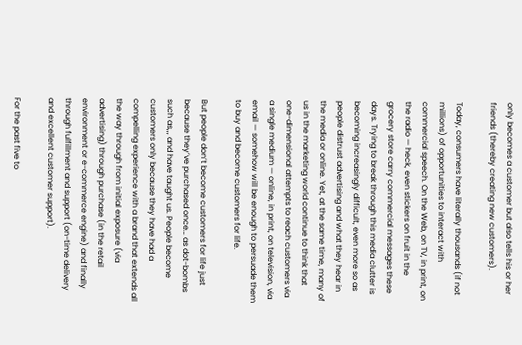only becomes a customer but also tells his or her friends (thereby creating new customers).

Today, consumers have literally thousands (if not millions) of opportunities to interact with commercial speech. On the Web, on TV, in print, on the radio — heck, even stickers on fruit in the grocery store carry commercial messages these days. Trying to break through this media clutter is becoming increasingly difficult, even more so as people distrust advertising and what they hear in the media or online. Yet, at the same time, many of us in the marketing world continue to think that one-dimensional attempts to reach customers via a single medium — online, in print, on television, via email — somehow will be enough to persuade them to buy and become customers for life.

But people don’t become customers for life just because they’ve purchased once… as dot-bombs such as,,, and have taught us. People become customers only because they have had a compelling experience with a brand that extends all the way through from initial exposure (via advertising) through purchase (in the retail environment or e-commerce engine) and finally through fulfillment and support (on-time delivery and excellent customer support).

For the past five to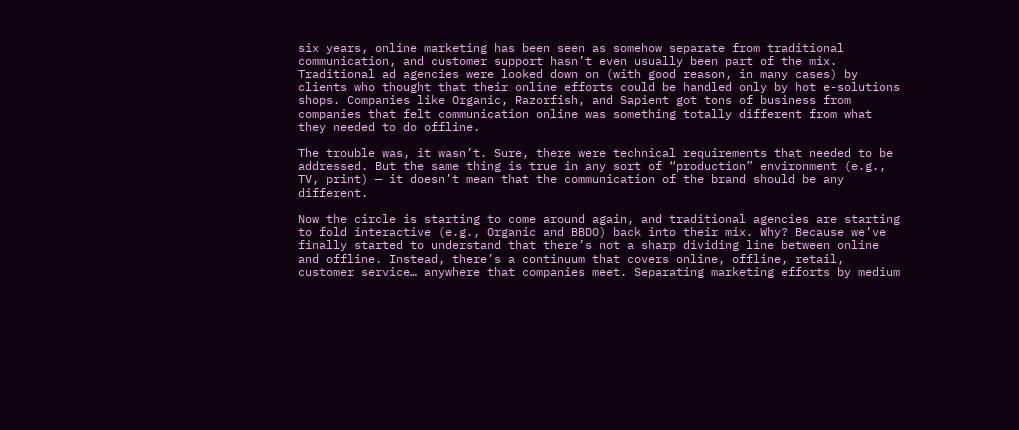six years, online marketing has been seen as somehow separate from traditional communication, and customer support hasn’t even usually been part of the mix. Traditional ad agencies were looked down on (with good reason, in many cases) by clients who thought that their online efforts could be handled only by hot e-solutions shops. Companies like Organic, Razorfish, and Sapient got tons of business from companies that felt communication online was something totally different from what they needed to do offline.

The trouble was, it wasn’t. Sure, there were technical requirements that needed to be addressed. But the same thing is true in any sort of “production” environment (e.g., TV, print) — it doesn’t mean that the communication of the brand should be any different.

Now the circle is starting to come around again, and traditional agencies are starting to fold interactive (e.g., Organic and BBDO) back into their mix. Why? Because we’ve finally started to understand that there’s not a sharp dividing line between online and offline. Instead, there’s a continuum that covers online, offline, retail, customer service… anywhere that companies meet. Separating marketing efforts by medium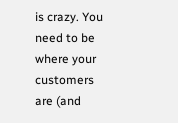is crazy. You need to be where your customers are (and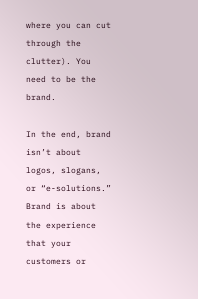where you can cut through the clutter). You need to be the brand.

In the end, brand isn’t about logos, slogans, or “e-solutions.” Brand is about the experience that your customers or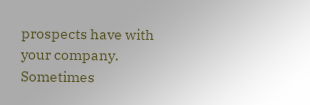prospects have with your company. Sometimes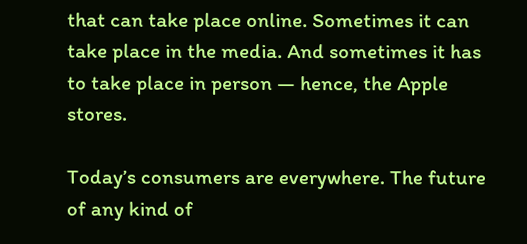that can take place online. Sometimes it can take place in the media. And sometimes it has to take place in person — hence, the Apple stores.

Today’s consumers are everywhere. The future of any kind of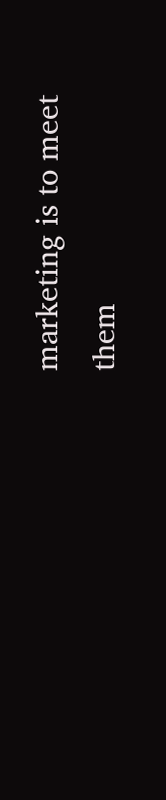marketing is to meet them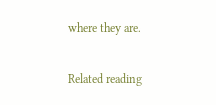where they are.

Related reading